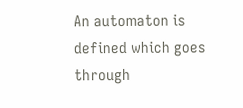An automaton is defined which goes through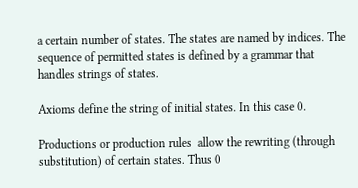a certain number of states. The states are named by indices. The sequence of permitted states is defined by a grammar that handles strings of states.

Axioms define the string of initial states. In this case 0.

Productions or production rules  allow the rewriting (through substitution) of certain states. Thus 0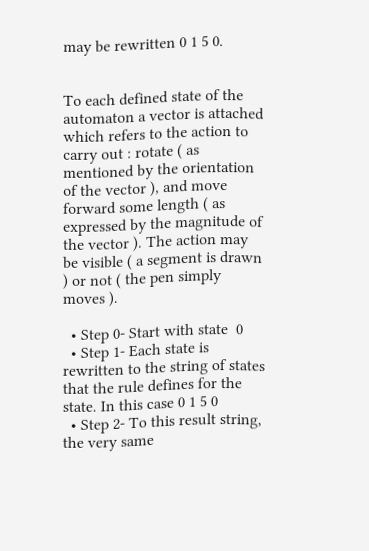may be rewritten 0 1 5 0.


To each defined state of the automaton a vector is attached which refers to the action to carry out : rotate ( as mentioned by the orientation of the vector ), and move forward some length ( as expressed by the magnitude of the vector ). The action may be visible ( a segment is drawn ) or not ( the pen simply moves ).

  • Step 0- Start with state  0
  • Step 1- Each state is rewritten to the string of states that the rule defines for the state. In this case 0 1 5 0
  • Step 2- To this result string, the very same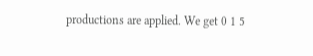productions are applied. We get 0 1 5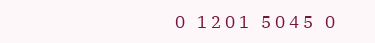0   1 2 0 1   5 0 4 5   0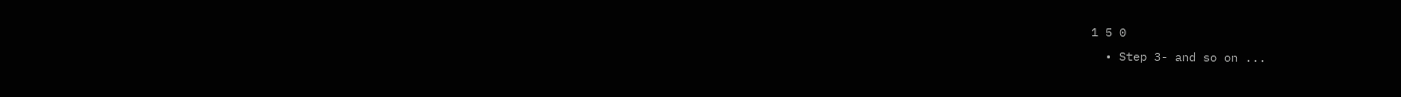1 5 0
  • Step 3- and so on ...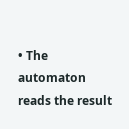• The automaton reads the result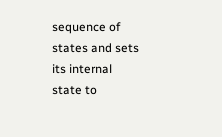sequence of states and sets its internal state to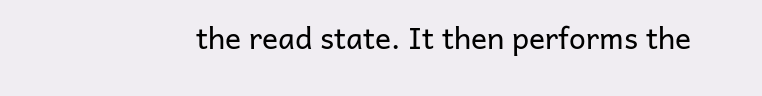the read state. It then performs the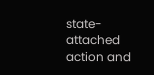state-attached action and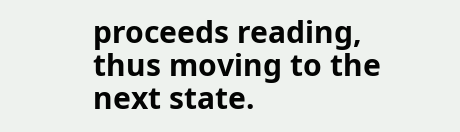proceeds reading, thus moving to the next state.